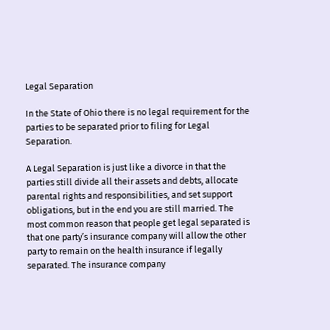Legal Separation

In the State of Ohio there is no legal requirement for the parties to be separated prior to filing for Legal Separation.

A Legal Separation is just like a divorce in that the parties still divide all their assets and debts, allocate parental rights and responsibilities, and set support obligations, but in the end you are still married. The most common reason that people get legal separated is that one party’s insurance company will allow the other party to remain on the health insurance if legally separated. The insurance company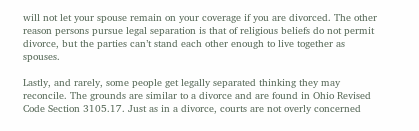will not let your spouse remain on your coverage if you are divorced. The other reason persons pursue legal separation is that of religious beliefs do not permit divorce, but the parties can’t stand each other enough to live together as spouses.

Lastly, and rarely, some people get legally separated thinking they may reconcile. The grounds are similar to a divorce and are found in Ohio Revised Code Section 3105.17. Just as in a divorce, courts are not overly concerned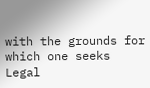with the grounds for which one seeks Legal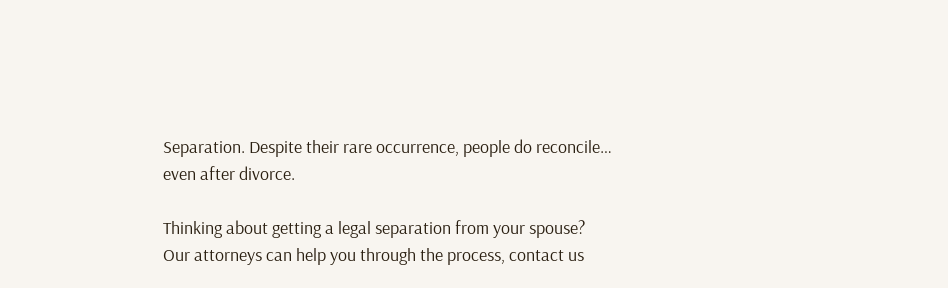Separation. Despite their rare occurrence, people do reconcile… even after divorce.

Thinking about getting a legal separation from your spouse?
Our attorneys can help you through the process, contact us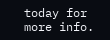today for more info.